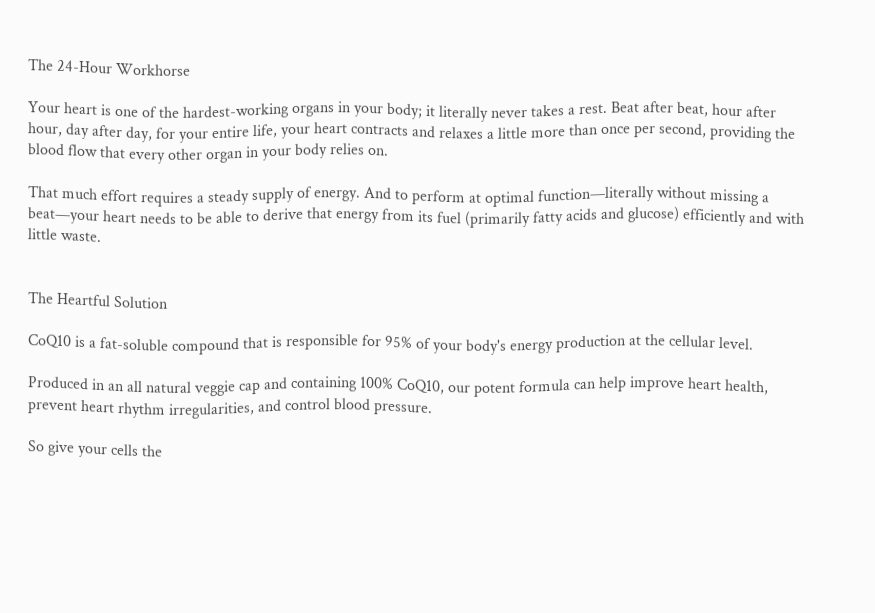The 24-Hour Workhorse

Your heart is one of the hardest-working organs in your body; it literally never takes a rest. Beat after beat, hour after hour, day after day, for your entire life, your heart contracts and relaxes a little more than once per second, providing the blood flow that every other organ in your body relies on.

That much effort requires a steady supply of energy. And to perform at optimal function—literally without missing a beat—your heart needs to be able to derive that energy from its fuel (primarily fatty acids and glucose) efficiently and with little waste.


The Heartful Solution

CoQ10 is a fat-soluble compound that is responsible for 95% of your body's energy production at the cellular level.

Produced in an all natural veggie cap and containing 100% CoQ10, our potent formula can help improve heart health, prevent heart rhythm irregularities, and control blood pressure.

So give your cells the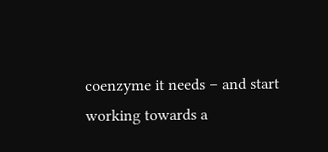coenzyme it needs – and start working towards a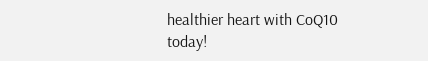healthier heart with CoQ10 today!